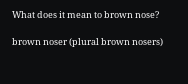What does it mean to brown nose?

brown noser (plural brown nosers)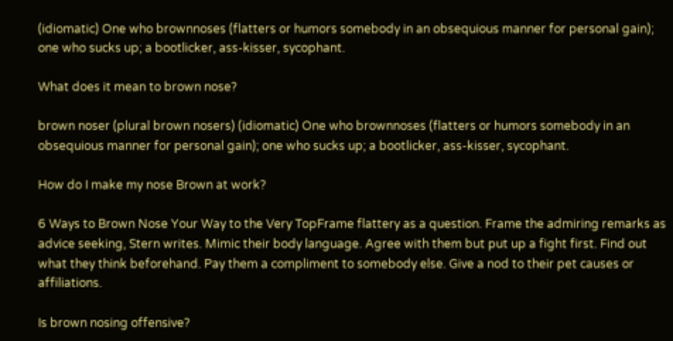(idiomatic) One who brownnoses (flatters or humors somebody in an obsequious manner for personal gain); one who sucks up; a bootlicker, ass-kisser, sycophant.

What does it mean to brown nose?

brown noser (plural brown nosers) (idiomatic) One who brownnoses (flatters or humors somebody in an obsequious manner for personal gain); one who sucks up; a bootlicker, ass-kisser, sycophant.

How do I make my nose Brown at work?

6 Ways to Brown Nose Your Way to the Very TopFrame flattery as a question. Frame the admiring remarks as advice seeking, Stern writes. Mimic their body language. Agree with them but put up a fight first. Find out what they think beforehand. Pay them a compliment to somebody else. Give a nod to their pet causes or affiliations.

Is brown nosing offensive?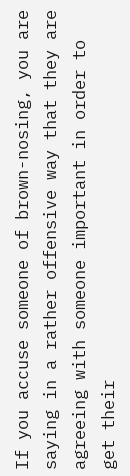If you accuse someone of brown-nosing, you are saying in a rather offensive way that they are agreeing with someone important in order to get their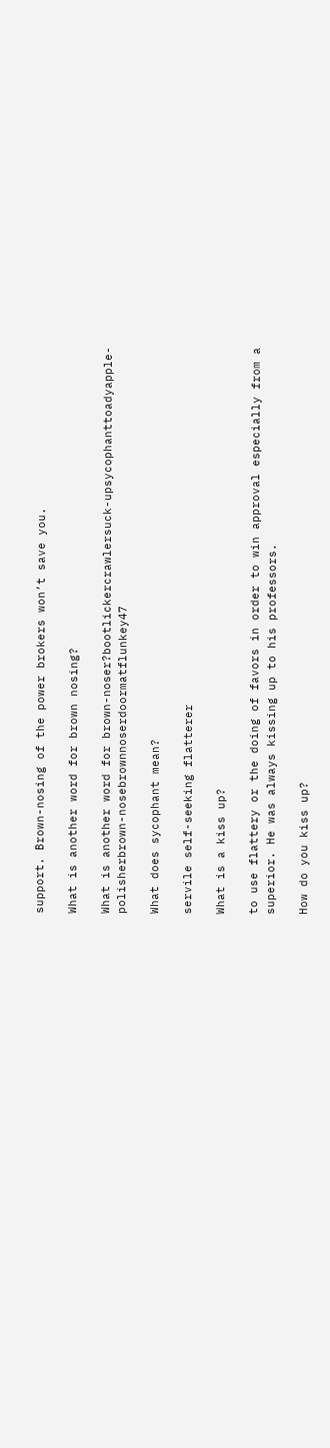support. Brown-nosing of the power brokers won’t save you.

What is another word for brown nosing?

What is another word for brown-noser?bootlickercrawlersuck-upsycophanttoadyapple-polisherbrown-nosebrownnoserdoormatflunkey47

What does sycophant mean?

servile self-seeking flatterer

What is a kiss up?

to use flattery or the doing of favors in order to win approval especially from a superior. He was always kissing up to his professors.

How do you kiss up?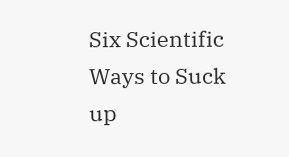Six Scientific Ways to Suck up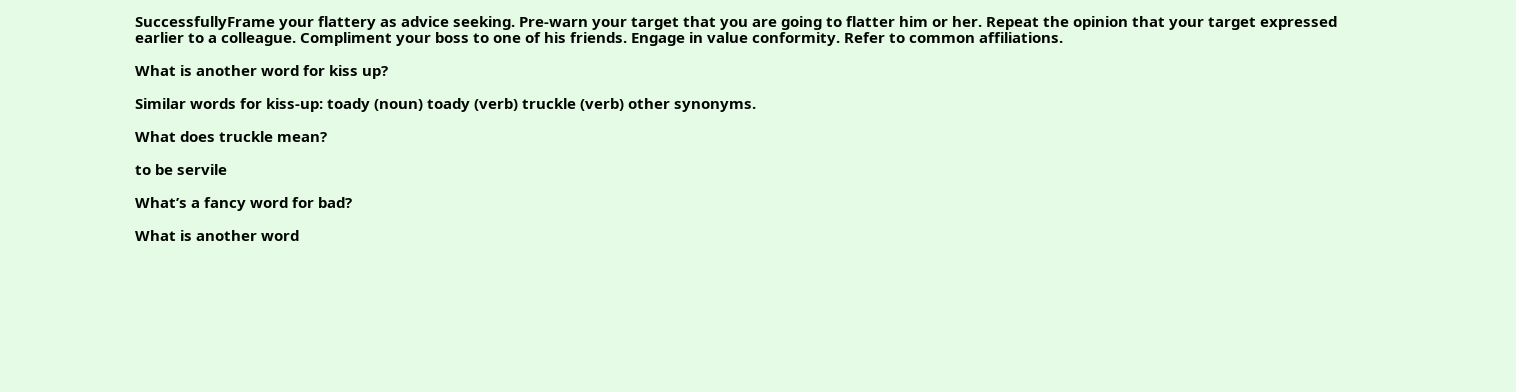SuccessfullyFrame your flattery as advice seeking. Pre-warn your target that you are going to flatter him or her. Repeat the opinion that your target expressed earlier to a colleague. Compliment your boss to one of his friends. Engage in value conformity. Refer to common affiliations.

What is another word for kiss up?

Similar words for kiss-up: toady (noun) toady (verb) truckle (verb) other synonyms.

What does truckle mean?

to be servile

What’s a fancy word for bad?

What is another word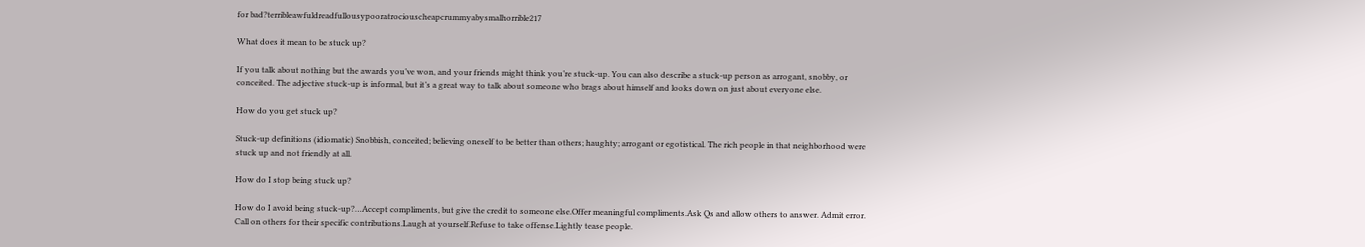for bad?terribleawfuldreadfullousypooratrociouscheapcrummyabysmalhorrible217

What does it mean to be stuck up?

If you talk about nothing but the awards you’ve won, and your friends might think you’re stuck-up. You can also describe a stuck-up person as arrogant, snobby, or conceited. The adjective stuck-up is informal, but it’s a great way to talk about someone who brags about himself and looks down on just about everyone else.

How do you get stuck up?

Stuck-up definitions (idiomatic) Snobbish, conceited; believing oneself to be better than others; haughty; arrogant or egotistical. The rich people in that neighborhood were stuck up and not friendly at all.

How do I stop being stuck up?

How do I avoid being stuck-up?…Accept compliments, but give the credit to someone else.Offer meaningful compliments.Ask Qs and allow others to answer. Admit error. Call on others for their specific contributions.Laugh at yourself.Refuse to take offense.Lightly tease people.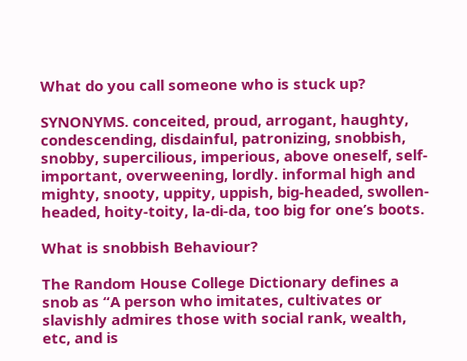What do you call someone who is stuck up?

SYNONYMS. conceited, proud, arrogant, haughty, condescending, disdainful, patronizing, snobbish, snobby, supercilious, imperious, above oneself, self-important, overweening, lordly. informal high and mighty, snooty, uppity, uppish, big-headed, swollen-headed, hoity-toity, la-di-da, too big for one’s boots.

What is snobbish Behaviour?

The Random House College Dictionary defines a snob as “A person who imitates, cultivates or slavishly admires those with social rank, wealth, etc, and is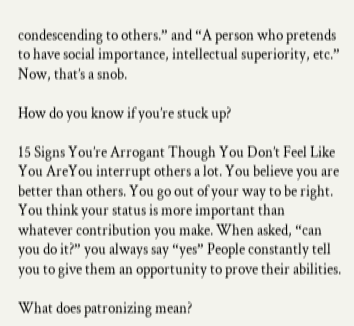condescending to others.” and “A person who pretends to have social importance, intellectual superiority, etc.” Now, that’s a snob.

How do you know if you’re stuck up?

15 Signs You’re Arrogant Though You Don’t Feel Like You AreYou interrupt others a lot. You believe you are better than others. You go out of your way to be right. You think your status is more important than whatever contribution you make. When asked, “can you do it?” you always say “yes” People constantly tell you to give them an opportunity to prove their abilities.

What does patronizing mean?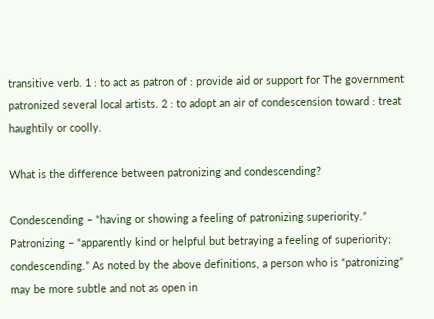transitive verb. 1 : to act as patron of : provide aid or support for The government patronized several local artists. 2 : to adopt an air of condescension toward : treat haughtily or coolly.

What is the difference between patronizing and condescending?

Condescending – “having or showing a feeling of patronizing superiority.” Patronizing – “apparently kind or helpful but betraying a feeling of superiority; condescending.” As noted by the above definitions, a person who is “patronizing” may be more subtle and not as open in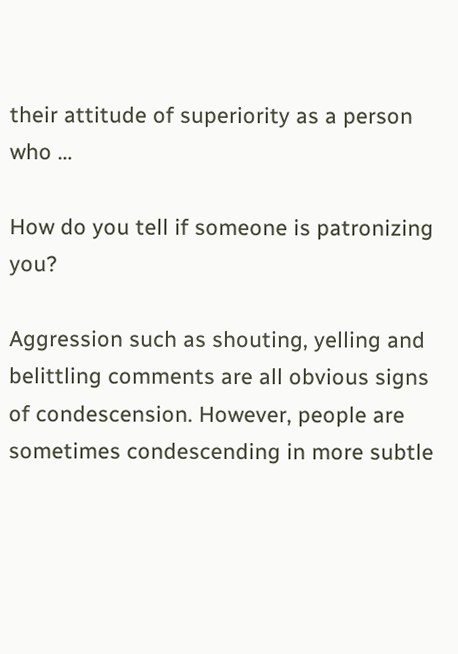their attitude of superiority as a person who …

How do you tell if someone is patronizing you?

Aggression such as shouting, yelling and belittling comments are all obvious signs of condescension. However, people are sometimes condescending in more subtle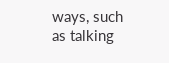ways, such as talking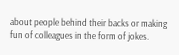about people behind their backs or making fun of colleagues in the form of jokes.